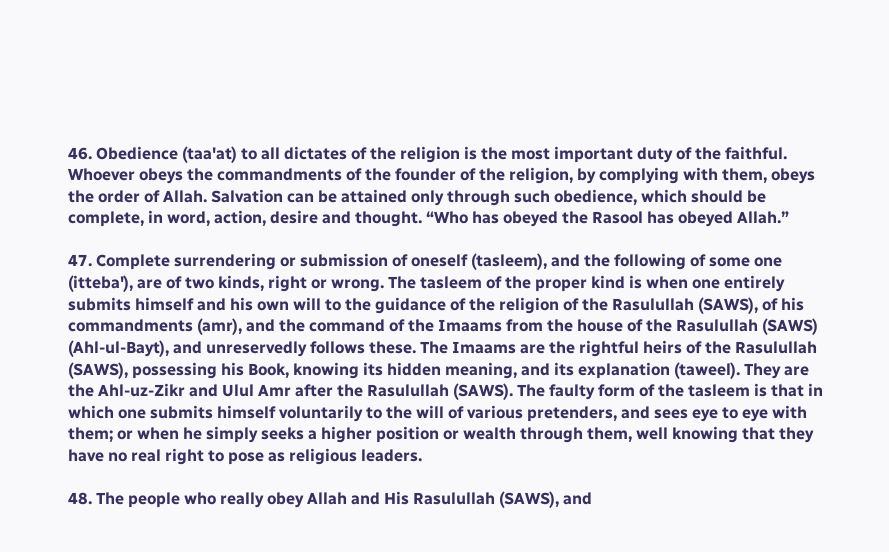46. Obedience (taa'at) to all dictates of the religion is the most important duty of the faithful. Whoever obeys the commandments of the founder of the religion, by complying with them, obeys the order of Allah. Salvation can be attained only through such obedience, which should be complete, in word, action, desire and thought. “Who has obeyed the Rasool has obeyed Allah.”

47. Complete surrendering or submission of oneself (tasleem), and the following of some one (itteba'), are of two kinds, right or wrong. The tasleem of the proper kind is when one entirely submits himself and his own will to the guidance of the religion of the Rasulullah (SAWS), of his commandments (amr), and the command of the Imaams from the house of the Rasulullah (SAWS) (Ahl-ul-Bayt), and unreservedly follows these. The Imaams are the rightful heirs of the Rasulullah (SAWS), possessing his Book, knowing its hidden meaning, and its explanation (taweel). They are the Ahl-uz-Zikr and Ulul Amr after the Rasulullah (SAWS). The faulty form of the tasleem is that in which one submits himself voluntarily to the will of various pretenders, and sees eye to eye with them; or when he simply seeks a higher position or wealth through them, well knowing that they have no real right to pose as religious leaders.

48. The people who really obey Allah and His Rasulullah (SAWS), and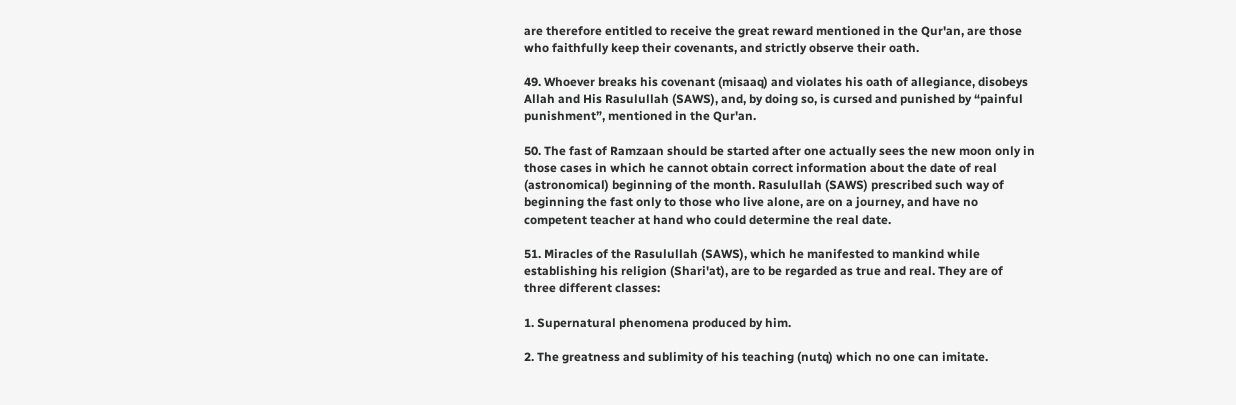are therefore entitled to receive the great reward mentioned in the Qur'an, are those who faithfully keep their covenants, and strictly observe their oath.

49. Whoever breaks his covenant (misaaq) and violates his oath of allegiance, disobeys Allah and His Rasulullah (SAWS), and, by doing so, is cursed and punished by “painful punishment”, mentioned in the Qur'an.

50. The fast of Ramzaan should be started after one actually sees the new moon only in those cases in which he cannot obtain correct information about the date of real (astronomical) beginning of the month. Rasulullah (SAWS) prescribed such way of beginning the fast only to those who live alone, are on a journey, and have no competent teacher at hand who could determine the real date.

51. Miracles of the Rasulullah (SAWS), which he manifested to mankind while establishing his religion (Shari'at), are to be regarded as true and real. They are of three different classes:

1. Supernatural phenomena produced by him.

2. The greatness and sublimity of his teaching (nutq) which no one can imitate.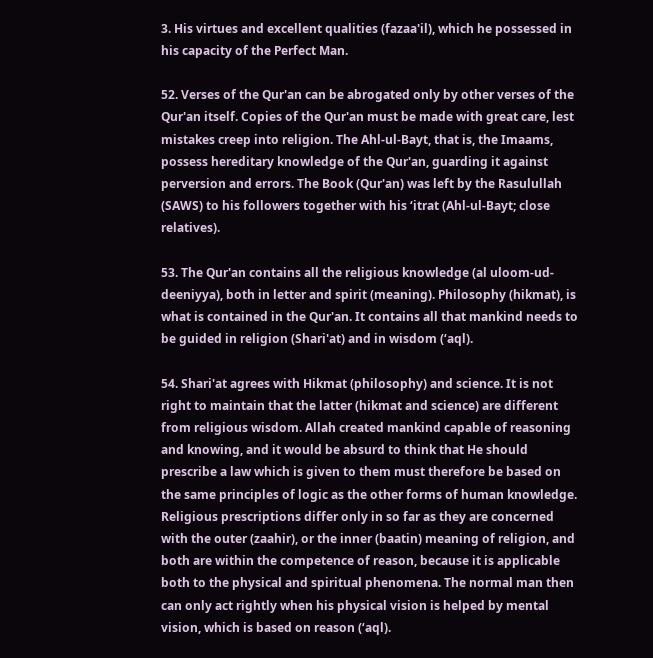3. His virtues and excellent qualities (fazaa'il), which he possessed in his capacity of the Perfect Man.

52. Verses of the Qur'an can be abrogated only by other verses of the Qur'an itself. Copies of the Qur'an must be made with great care, lest mistakes creep into religion. The Ahl-ul-Bayt, that is, the Imaams, possess hereditary knowledge of the Qur'an, guarding it against perversion and errors. The Book (Qur'an) was left by the Rasulullah (SAWS) to his followers together with his ‘itrat (Ahl-ul-Bayt; close relatives).

53. The Qur'an contains all the religious knowledge (al uloom-ud-deeniyya), both in letter and spirit (meaning). Philosophy (hikmat), is what is contained in the Qur'an. It contains all that mankind needs to be guided in religion (Shari'at) and in wisdom (‘aql).

54. Shari'at agrees with Hikmat (philosophy) and science. It is not right to maintain that the latter (hikmat and science) are different from religious wisdom. Allah created mankind capable of reasoning and knowing, and it would be absurd to think that He should prescribe a law which is given to them must therefore be based on the same principles of logic as the other forms of human knowledge. Religious prescriptions differ only in so far as they are concerned with the outer (zaahir), or the inner (baatin) meaning of religion, and both are within the competence of reason, because it is applicable both to the physical and spiritual phenomena. The normal man then can only act rightly when his physical vision is helped by mental vision, which is based on reason (‘aql).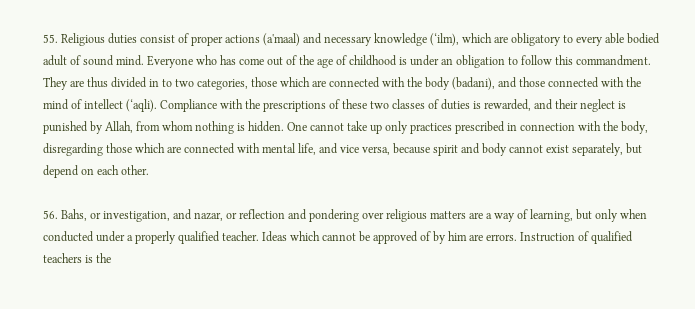55. Religious duties consist of proper actions (a'maal) and necessary knowledge (‘ilm), which are obligatory to every able bodied adult of sound mind. Everyone who has come out of the age of childhood is under an obligation to follow this commandment. They are thus divided in to two categories, those which are connected with the body (badani), and those connected with the mind of intellect (‘aqli). Compliance with the prescriptions of these two classes of duties is rewarded, and their neglect is punished by Allah, from whom nothing is hidden. One cannot take up only practices prescribed in connection with the body, disregarding those which are connected with mental life, and vice versa, because spirit and body cannot exist separately, but depend on each other.

56. Bahs, or investigation, and nazar, or reflection and pondering over religious matters are a way of learning, but only when conducted under a properly qualified teacher. Ideas which cannot be approved of by him are errors. Instruction of qualified teachers is the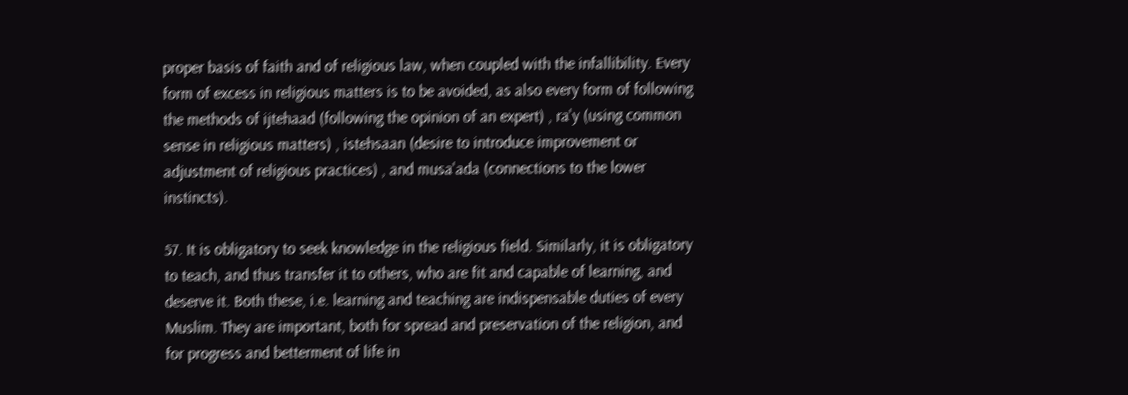proper basis of faith and of religious law, when coupled with the infallibility. Every form of excess in religious matters is to be avoided, as also every form of following the methods of ijtehaad (following the opinion of an expert) , ra'y (using common sense in religious matters) , istehsaan (desire to introduce improvement or adjustment of religious practices) , and musa'ada (connections to the lower instincts).

57. It is obligatory to seek knowledge in the religious field. Similarly, it is obligatory to teach, and thus transfer it to others, who are fit and capable of learning, and deserve it. Both these, i.e. learning and teaching are indispensable duties of every Muslim. They are important, both for spread and preservation of the religion, and for progress and betterment of life in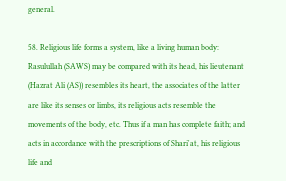general.

58. Religious life forms a system, like a living human body: Rasulullah (SAWS) may be compared with its head, his lieutenant (Hazrat Ali (AS)) resembles its heart, the associates of the latter are like its senses or limbs, its religious acts resemble the movements of the body, etc. Thus if a man has complete faith; and acts in accordance with the prescriptions of Shari'at, his religious life and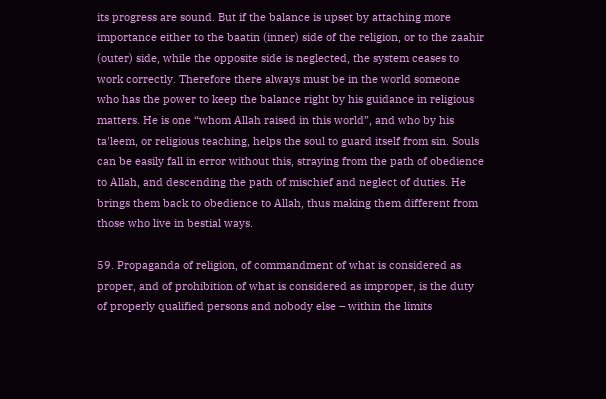its progress are sound. But if the balance is upset by attaching more importance either to the baatin (inner) side of the religion, or to the zaahir (outer) side, while the opposite side is neglected, the system ceases to work correctly. Therefore there always must be in the world someone who has the power to keep the balance right by his guidance in religious matters. He is one “whom Allah raised in this world”, and who by his ta'leem, or religious teaching, helps the soul to guard itself from sin. Souls can be easily fall in error without this, straying from the path of obedience to Allah, and descending the path of mischief and neglect of duties. He brings them back to obedience to Allah, thus making them different from those who live in bestial ways.

59. Propaganda of religion, of commandment of what is considered as proper, and of prohibition of what is considered as improper, is the duty of properly qualified persons and nobody else – within the limits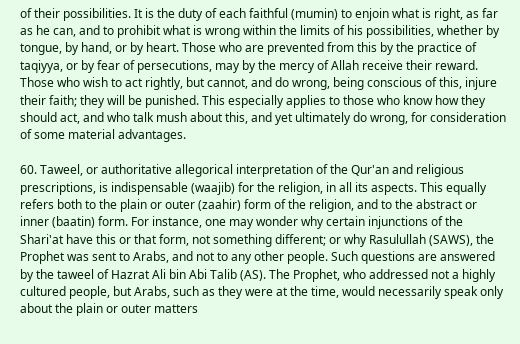of their possibilities. It is the duty of each faithful (mumin) to enjoin what is right, as far as he can, and to prohibit what is wrong within the limits of his possibilities, whether by tongue, by hand, or by heart. Those who are prevented from this by the practice of taqiyya, or by fear of persecutions, may by the mercy of Allah receive their reward. Those who wish to act rightly, but cannot, and do wrong, being conscious of this, injure their faith; they will be punished. This especially applies to those who know how they should act, and who talk mush about this, and yet ultimately do wrong, for consideration of some material advantages.

60. Taweel, or authoritative allegorical interpretation of the Qur'an and religious prescriptions, is indispensable (waajib) for the religion, in all its aspects. This equally refers both to the plain or outer (zaahir) form of the religion, and to the abstract or inner (baatin) form. For instance, one may wonder why certain injunctions of the Shari'at have this or that form, not something different; or why Rasulullah (SAWS), the Prophet was sent to Arabs, and not to any other people. Such questions are answered by the taweel of Hazrat Ali bin Abi Talib (AS). The Prophet, who addressed not a highly cultured people, but Arabs, such as they were at the time, would necessarily speak only about the plain or outer matters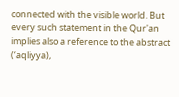connected with the visible world. But every such statement in the Qur'an implies also a reference to the abstract (‘aqliyya),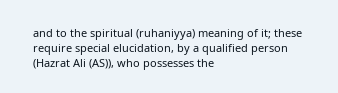and to the spiritual (ruhaniyya) meaning of it; these require special elucidation, by a qualified person (Hazrat Ali (AS)), who possesses the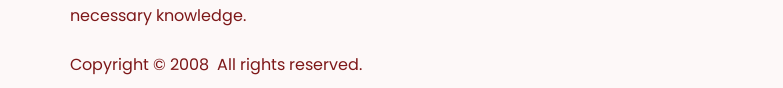necessary knowledge.

Copyright © 2008  All rights reserved.